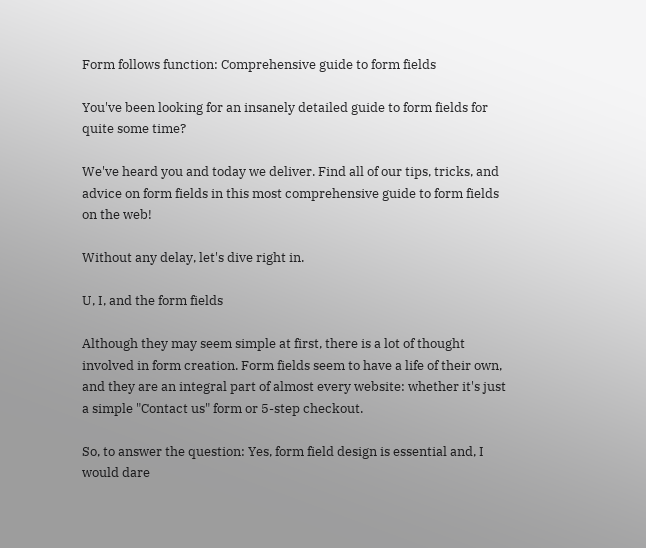Form follows function: Comprehensive guide to form fields

You've been looking for an insanely detailed guide to form fields for quite some time?

We've heard you and today we deliver. Find all of our tips, tricks, and advice on form fields in this most comprehensive guide to form fields on the web!

Without any delay, let's dive right in.

U, I, and the form fields

Although they may seem simple at first, there is a lot of thought involved in form creation. Form fields seem to have a life of their own, and they are an integral part of almost every website: whether it's just a simple "Contact us" form or 5-step checkout.

So, to answer the question: Yes, form field design is essential and, I would dare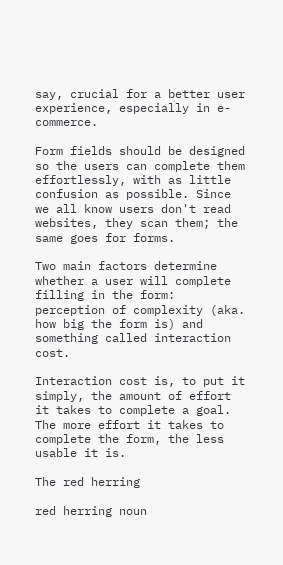say, crucial for a better user experience, especially in e-commerce.

Form fields should be designed so the users can complete them effortlessly, with as little confusion as possible. Since we all know users don't read websites, they scan them; the same goes for forms.

Two main factors determine whether a user will complete filling in the form: perception of complexity (aka. how big the form is) and something called interaction cost.

Interaction cost is, to put it simply, the amount of effort it takes to complete a goal. The more effort it takes to complete the form, the less usable it is.

The red herring

red herring noun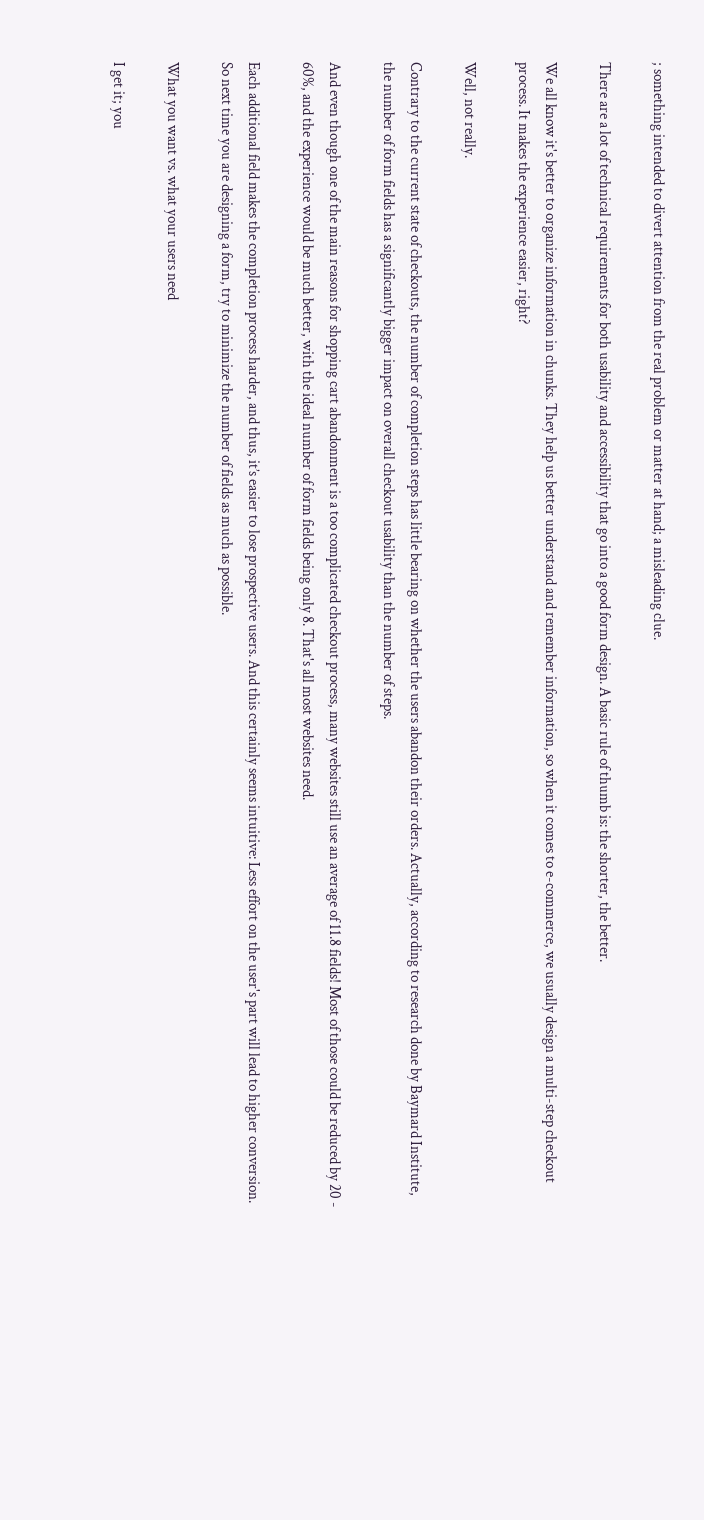; something intended to divert attention from the real problem or matter at hand; a misleading clue.

There are a lot of technical requirements for both usability and accessibility that go into a good form design. A basic rule of thumb is: the shorter, the better.

We all know it's better to organize information in chunks. They help us better understand and remember information, so when it comes to e-commerce, we usually design a multi-step checkout process. It makes the experience easier, right?

Well, not really.

Contrary to the current state of checkouts, the number of completion steps has little bearing on whether the users abandon their orders. Actually, according to research done by Baymard Institute, the number of form fields has a significantly bigger impact on overall checkout usability than the number of steps.

And even though one of the main reasons for shopping cart abandonment is a too complicated checkout process, many websites still use an average of 11.8 fields! Most of those could be reduced by 20 - 60%, and the experience would be much better, with the ideal number of form fields being only 8. That's all most websites need.

Each additional field makes the completion process harder, and thus, it’s easier to lose prospective users. And this certainly seems intuitive: Less effort on the user's part will lead to higher conversion. So next time you are designing a form, try to minimize the number of fields as much as possible.

What you want vs. what your users need

I get it; you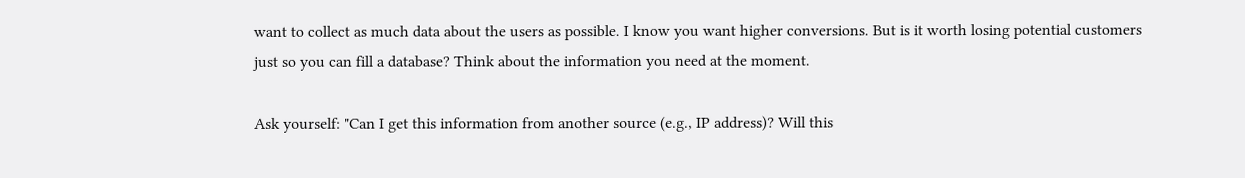want to collect as much data about the users as possible. I know you want higher conversions. But is it worth losing potential customers just so you can fill a database? Think about the information you need at the moment.

Ask yourself: "Can I get this information from another source (e.g., IP address)? Will this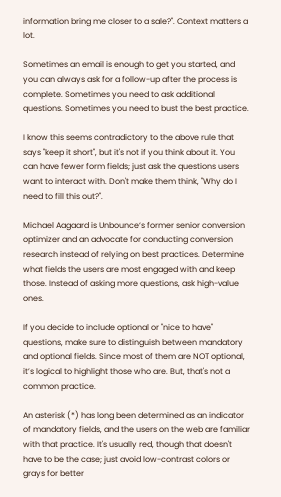information bring me closer to a sale?". Context matters a lot.

Sometimes an email is enough to get you started, and you can always ask for a follow-up after the process is complete. Sometimes you need to ask additional questions. Sometimes you need to bust the best practice.

I know this seems contradictory to the above rule that says "keep it short", but it's not if you think about it. You can have fewer form fields; just ask the questions users want to interact with. Don't make them think, "Why do I need to fill this out?".

Michael Aagaard is Unbounce‘s former senior conversion optimizer and an advocate for conducting conversion research instead of relying on best practices. Determine what fields the users are most engaged with and keep those. Instead of asking more questions, ask high-value ones.

If you decide to include optional or "nice to have" questions, make sure to distinguish between mandatory and optional fields. Since most of them are NOT optional, it’s logical to highlight those who are. But, that's not a common practice.

An asterisk (*) has long been determined as an indicator of mandatory fields, and the users on the web are familiar with that practice. It's usually red, though that doesn't have to be the case; just avoid low-contrast colors or grays for better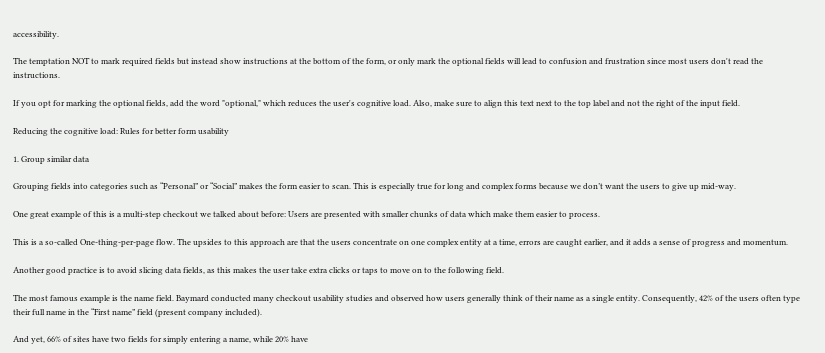accessibility.

The temptation NOT to mark required fields but instead show instructions at the bottom of the form, or only mark the optional fields will lead to confusion and frustration since most users don't read the instructions.

If you opt for marking the optional fields, add the word "optional," which reduces the user's cognitive load. Also, make sure to align this text next to the top label and not the right of the input field.

Reducing the cognitive load: Rules for better form usability

1. Group similar data

Grouping fields into categories such as “Personal” or “Social” makes the form easier to scan. This is especially true for long and complex forms because we don’t want the users to give up mid-way.

One great example of this is a multi-step checkout we talked about before: Users are presented with smaller chunks of data which make them easier to process.

This is a so-called One-thing-per-page flow. The upsides to this approach are that the users concentrate on one complex entity at a time, errors are caught earlier, and it adds a sense of progress and momentum.

Another good practice is to avoid slicing data fields, as this makes the user take extra clicks or taps to move on to the following field.

The most famous example is the name field. Baymard conducted many checkout usability studies and observed how users generally think of their name as a single entity. Consequently, 42% of the users often type their full name in the “First name” field (present company included).

And yet, 66% of sites have two fields for simply entering a name, while 20% have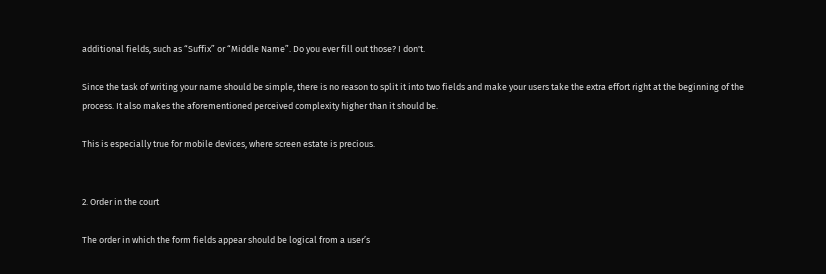additional fields, such as “Suffix” or “Middle Name”. Do you ever fill out those? I don't.

Since the task of writing your name should be simple, there is no reason to split it into two fields and make your users take the extra effort right at the beginning of the process. It also makes the aforementioned perceived complexity higher than it should be.

This is especially true for mobile devices, where screen estate is precious.


2. Order in the court

The order in which the form fields appear should be logical from a user’s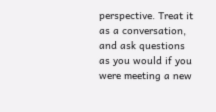perspective. Treat it as a conversation, and ask questions as you would if you were meeting a new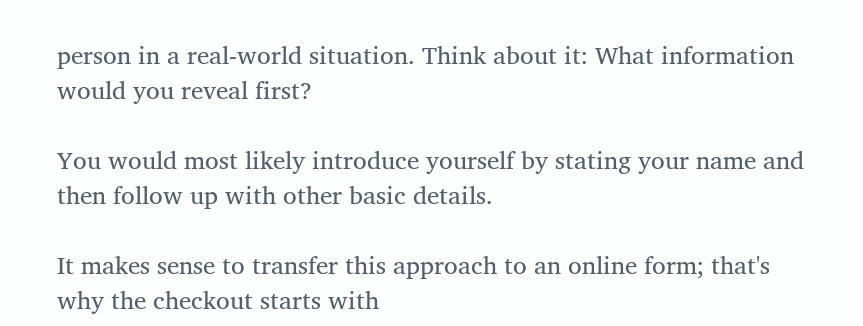person in a real-world situation. Think about it: What information would you reveal first?

You would most likely introduce yourself by stating your name and then follow up with other basic details.

It makes sense to transfer this approach to an online form; that's why the checkout starts with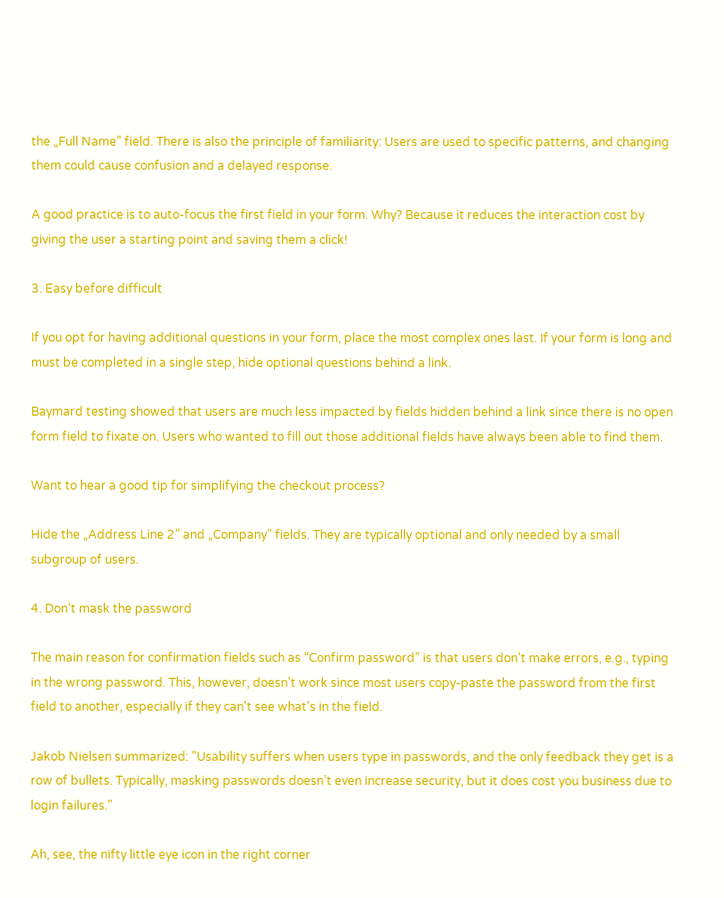the „Full Name” field. There is also the principle of familiarity: Users are used to specific patterns, and changing them could cause confusion and a delayed response.

A good practice is to auto-focus the first field in your form. Why? Because it reduces the interaction cost by giving the user a starting point and saving them a click!

3. Easy before difficult

If you opt for having additional questions in your form, place the most complex ones last. If your form is long and must be completed in a single step, hide optional questions behind a link.

Baymard testing showed that users are much less impacted by fields hidden behind a link since there is no open form field to fixate on. Users who wanted to fill out those additional fields have always been able to find them.

Want to hear a good tip for simplifying the checkout process?

Hide the „Address Line 2” and „Company” fields. They are typically optional and only needed by a small subgroup of users.

4. Don’t mask the password

The main reason for confirmation fields such as “Confirm password” is that users don't make errors, e.g., typing in the wrong password. This, however, doesn't work since most users copy-paste the password from the first field to another, especially if they can't see what's in the field.

Jakob Nielsen summarized: "Usability suffers when users type in passwords, and the only feedback they get is a row of bullets. Typically, masking passwords doesn’t even increase security, but it does cost you business due to login failures."

Ah, see, the nifty little eye icon in the right corner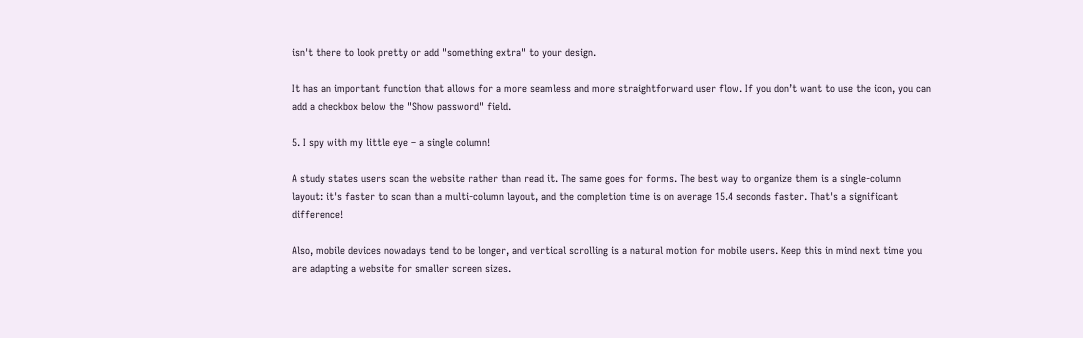isn't there to look pretty or add "something extra" to your design.

It has an important function that allows for a more seamless and more straightforward user flow. If you don’t want to use the icon, you can add a checkbox below the "Show password" field.

5. I spy with my little eye – a single column!

A study states users scan the website rather than read it. The same goes for forms. The best way to organize them is a single-column layout: it's faster to scan than a multi-column layout, and the completion time is on average 15.4 seconds faster. That's a significant difference!

Also, mobile devices nowadays tend to be longer, and vertical scrolling is a natural motion for mobile users. Keep this in mind next time you are adapting a website for smaller screen sizes.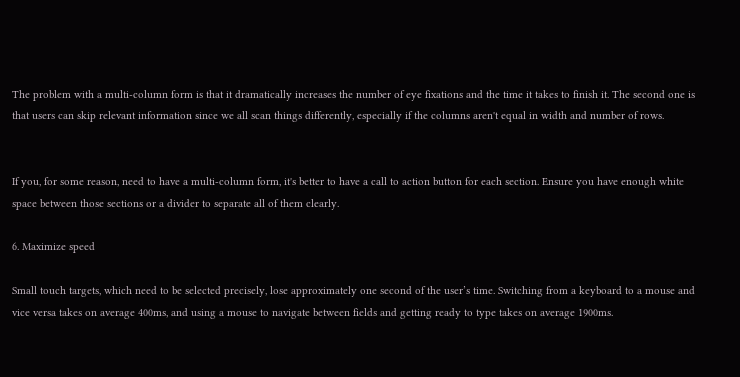The problem with a multi-column form is that it dramatically increases the number of eye fixations and the time it takes to finish it. The second one is that users can skip relevant information since we all scan things differently, especially if the columns aren't equal in width and number of rows.


If you, for some reason, need to have a multi-column form, it's better to have a call to action button for each section. Ensure you have enough white space between those sections or a divider to separate all of them clearly.

6. Maximize speed

Small touch targets, which need to be selected precisely, lose approximately one second of the user’s time. Switching from a keyboard to a mouse and vice versa takes on average 400ms, and using a mouse to navigate between fields and getting ready to type takes on average 1900ms.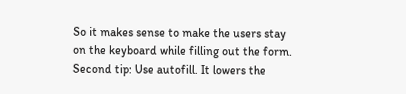So it makes sense to make the users stay on the keyboard while filling out the form. Second tip: Use autofill. It lowers the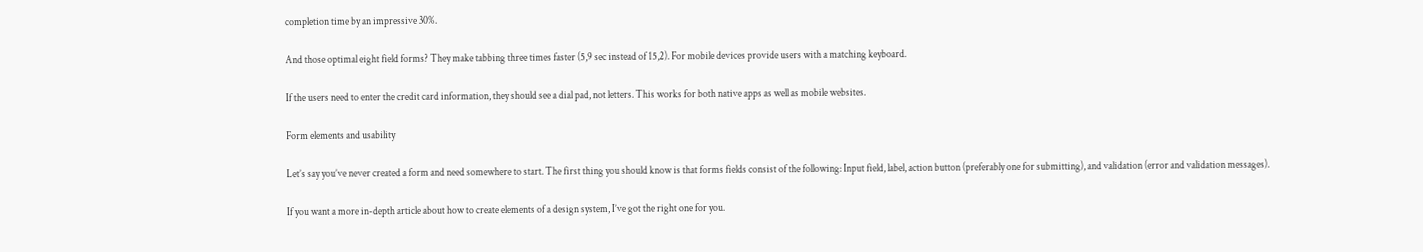completion time by an impressive 30%.

And those optimal eight field forms? They make tabbing three times faster (5,9 sec instead of 15,2). For mobile devices provide users with a matching keyboard.

If the users need to enter the credit card information, they should see a dial pad, not letters. This works for both native apps as well as mobile websites.

Form elements and usability

Let’s say you’ve never created a form and need somewhere to start. The first thing you should know is that forms fields consist of the following: Input field, label, action button (preferably one for submitting), and validation (error and validation messages).

If you want a more in-depth article about how to create elements of a design system, I’ve got the right one for you.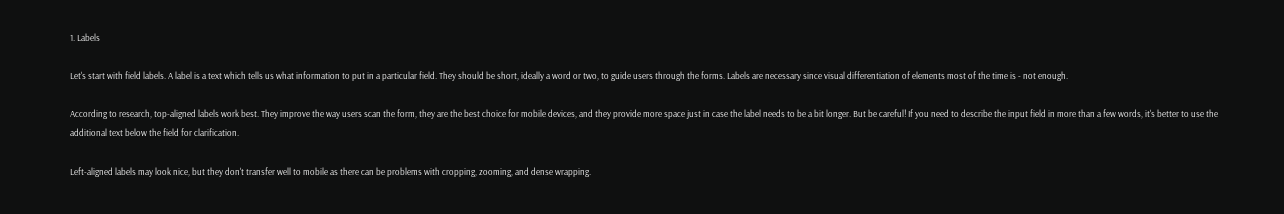1. Labels

Let's start with field labels. A label is a text which tells us what information to put in a particular field. They should be short, ideally a word or two, to guide users through the forms. Labels are necessary since visual differentiation of elements most of the time is - not enough.

According to research, top-aligned labels work best. They improve the way users scan the form, they are the best choice for mobile devices, and they provide more space just in case the label needs to be a bit longer. But be careful! If you need to describe the input field in more than a few words, it's better to use the additional text below the field for clarification.

Left-aligned labels may look nice, but they don't transfer well to mobile as there can be problems with cropping, zooming, and dense wrapping.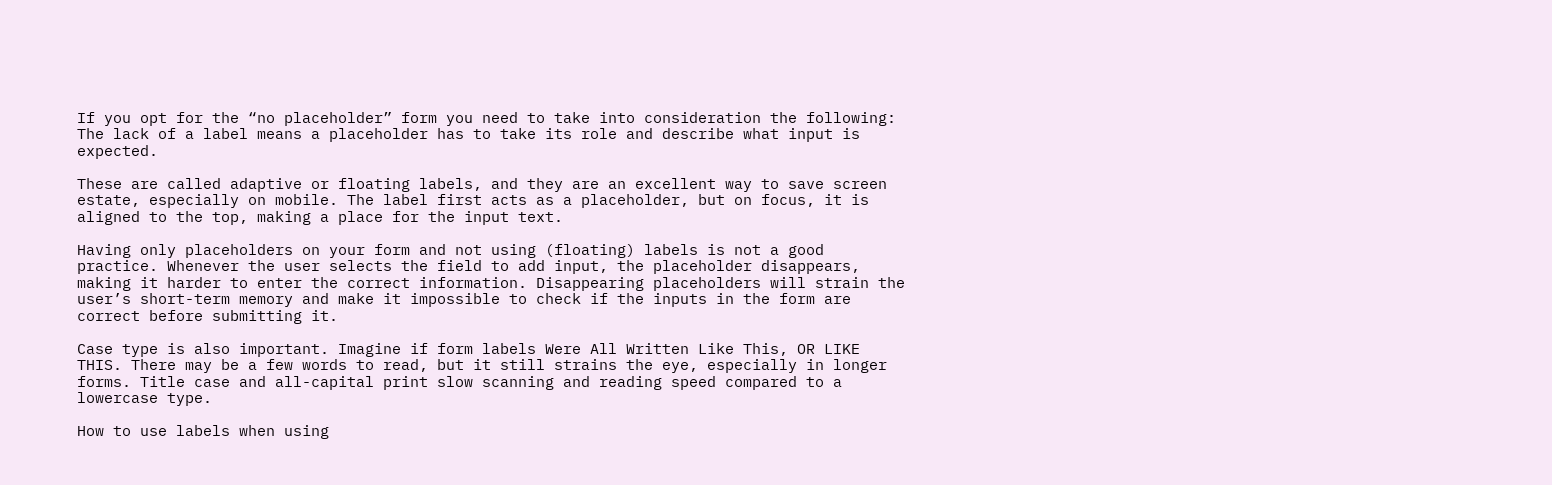If you opt for the “no placeholder” form you need to take into consideration the following: The lack of a label means a placeholder has to take its role and describe what input is expected.

These are called adaptive or floating labels, and they are an excellent way to save screen estate, especially on mobile. The label first acts as a placeholder, but on focus, it is aligned to the top, making a place for the input text.

Having only placeholders on your form and not using (floating) labels is not a good practice. Whenever the user selects the field to add input, the placeholder disappears, making it harder to enter the correct information. Disappearing placeholders will strain the user’s short-term memory and make it impossible to check if the inputs in the form are correct before submitting it.

Case type is also important. Imagine if form labels Were All Written Like This, OR LIKE THIS. There may be a few words to read, but it still strains the eye, especially in longer forms. Title case and all-capital print slow scanning and reading speed compared to a lowercase type.

How to use labels when using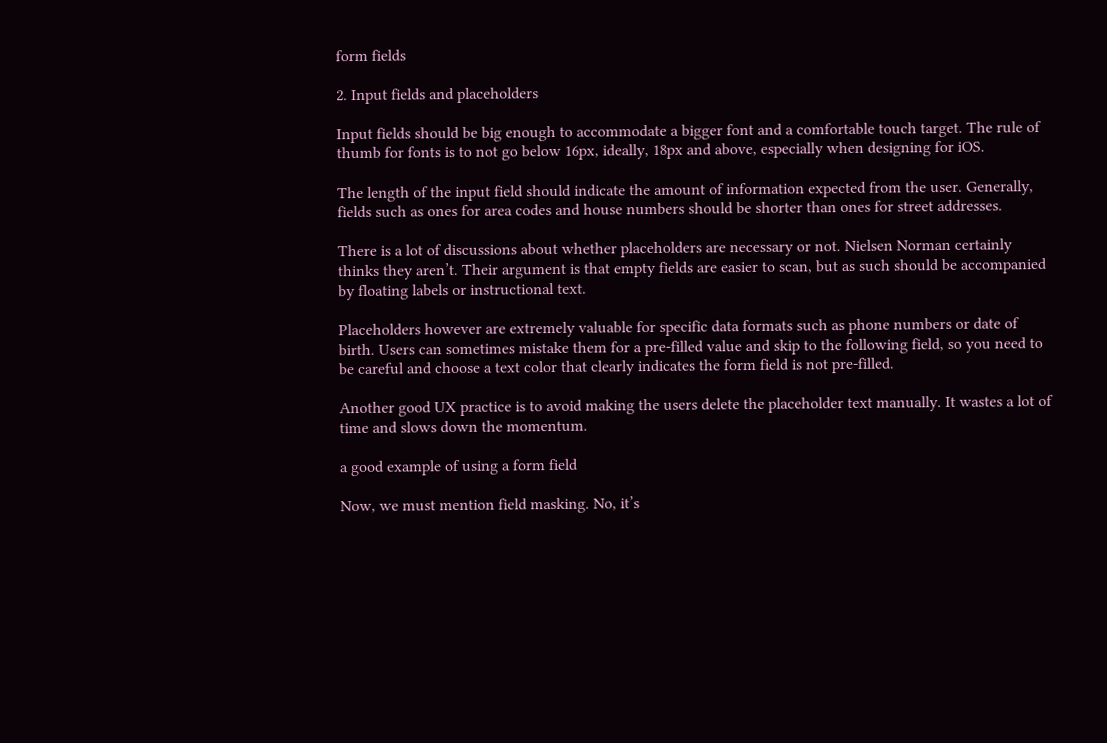form fields

2. Input fields and placeholders

Input fields should be big enough to accommodate a bigger font and a comfortable touch target. The rule of thumb for fonts is to not go below 16px, ideally, 18px and above, especially when designing for iOS.

The length of the input field should indicate the amount of information expected from the user. Generally, fields such as ones for area codes and house numbers should be shorter than ones for street addresses.

There is a lot of discussions about whether placeholders are necessary or not. Nielsen Norman certainly thinks they aren’t. Their argument is that empty fields are easier to scan, but as such should be accompanied by floating labels or instructional text.

Placeholders however are extremely valuable for specific data formats such as phone numbers or date of birth. Users can sometimes mistake them for a pre-filled value and skip to the following field, so you need to be careful and choose a text color that clearly indicates the form field is not pre-filled.

Another good UX practice is to avoid making the users delete the placeholder text manually. It wastes a lot of time and slows down the momentum.

a good example of using a form field

Now, we must mention field masking. No, it’s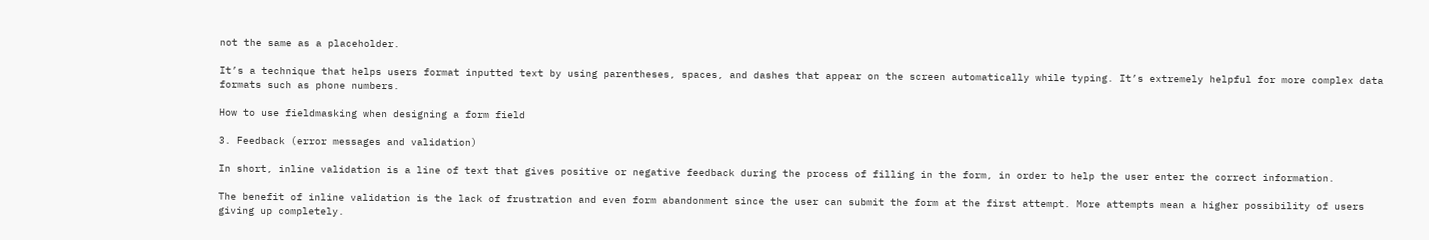not the same as a placeholder.

It’s a technique that helps users format inputted text by using parentheses, spaces, and dashes that appear on the screen automatically while typing. It’s extremely helpful for more complex data formats such as phone numbers.

How to use fieldmasking when designing a form field

3. Feedback (error messages and validation)

In short, inline validation is a line of text that gives positive or negative feedback during the process of filling in the form, in order to help the user enter the correct information.

The benefit of inline validation is the lack of frustration and even form abandonment since the user can submit the form at the first attempt. More attempts mean a higher possibility of users giving up completely.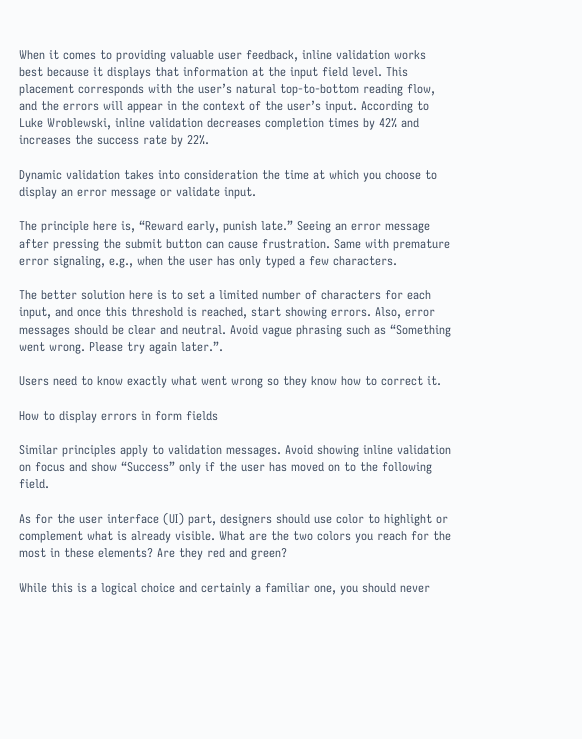When it comes to providing valuable user feedback, inline validation works best because it displays that information at the input field level. This placement corresponds with the user’s natural top-to-bottom reading flow, and the errors will appear in the context of the user’s input. According to Luke Wroblewski, inline validation decreases completion times by 42% and increases the success rate by 22%.

Dynamic validation takes into consideration the time at which you choose to display an error message or validate input.

The principle here is, “Reward early, punish late.” Seeing an error message after pressing the submit button can cause frustration. Same with premature error signaling, e.g., when the user has only typed a few characters.

The better solution here is to set a limited number of characters for each input, and once this threshold is reached, start showing errors. Also, error messages should be clear and neutral. Avoid vague phrasing such as “Something went wrong. Please try again later.”.

Users need to know exactly what went wrong so they know how to correct it.

How to display errors in form fields

Similar principles apply to validation messages. Avoid showing inline validation on focus and show “Success” only if the user has moved on to the following field.

As for the user interface (UI) part, designers should use color to highlight or complement what is already visible. What are the two colors you reach for the most in these elements? Are they red and green?

While this is a logical choice and certainly a familiar one, you should never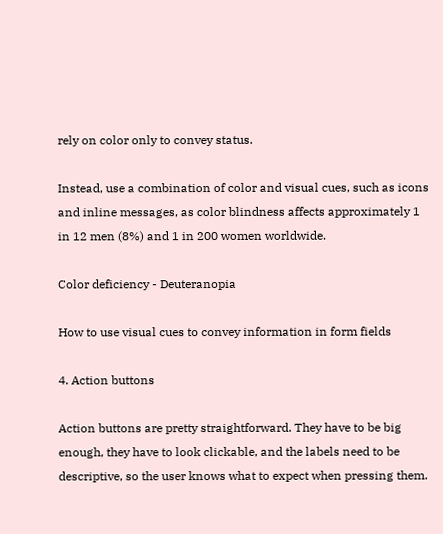rely on color only to convey status.

Instead, use a combination of color and visual cues, such as icons and inline messages, as color blindness affects approximately 1 in 12 men (8%) and 1 in 200 women worldwide.

Color deficiency - Deuteranopia

How to use visual cues to convey information in form fields

4. Action buttons

Action buttons are pretty straightforward. They have to be big enough, they have to look clickable, and the labels need to be descriptive, so the user knows what to expect when pressing them.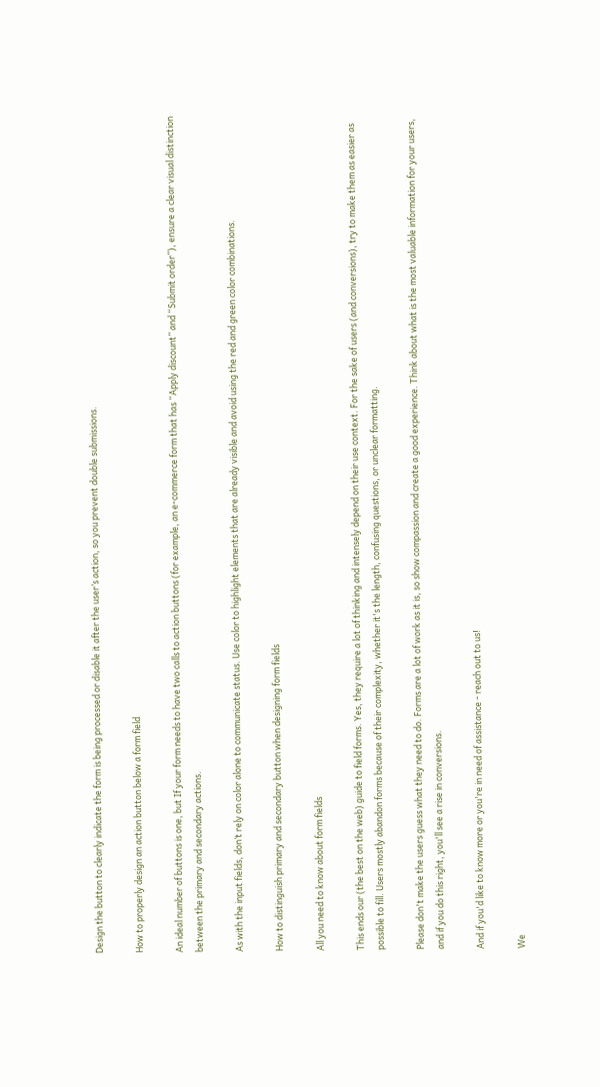Design the button to clearly indicate the form is being processed or disable it after the user’s action, so you prevent double submissions.

How to properly design an action button below a form field

An ideal number of buttons is one, but If your form needs to have two calls to action buttons (for example, an e-commerce form that has “Apply discount” and “Submit order”), ensure a clear visual distinction between the primary and secondary actions.

As with the input fields, don’t rely on color alone to communicate status. Use color to highlight elements that are already visible and avoid using the red and green color combinations.

How to distinguish primary and secondary button when designing form fields

All you need to know about form fields

This ends our (the best on the web) guide to field forms. Yes, they require a lot of thinking and intensely depend on their use context. For the sake of users (and conversions), try to make them as easier as possible to fill. Users mostly abandon forms because of their complexity, whether it's the length, confusing questions, or unclear formatting.

Please don't make the users guess what they need to do. Forms are a lot of work as it is, so show compassion and create a good experience. Think about what is the most valuable information for your users, and if you do this right, you'll see a rise in conversions.

And if you'd like to know more or you're in need of assistance - reach out to us!

We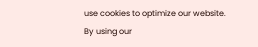use cookies to optimize our website. By using our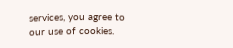services, you agree to our use of cookies.